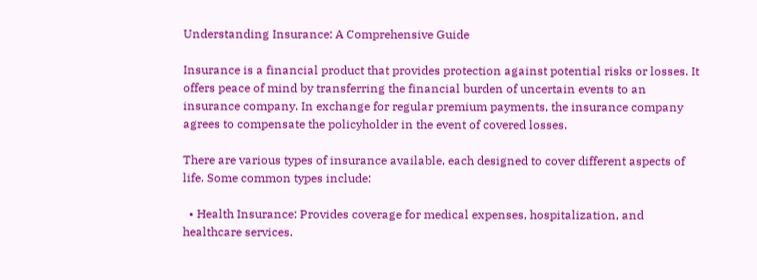Understanding Insurance: A Comprehensive Guide

Insurance is a financial product that provides protection against potential risks or losses. It offers peace of mind by transferring the financial burden of uncertain events to an insurance company. In exchange for regular premium payments, the insurance company agrees to compensate the policyholder in the event of covered losses.

There are various types of insurance available, each designed to cover different aspects of life. Some common types include:

  • Health Insurance: Provides coverage for medical expenses, hospitalization, and healthcare services.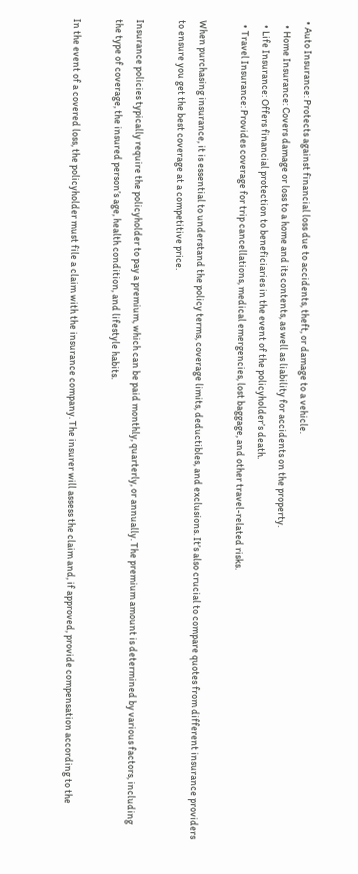• Auto Insurance: Protects against financial loss due to accidents, theft, or damage to a vehicle.
  • Home Insurance: Covers damage or loss to a home and its contents, as well as liability for accidents on the property.
  • Life Insurance: Offers financial protection to beneficiaries in the event of the policyholder’s death.
  • Travel Insurance: Provides coverage for trip cancellations, medical emergencies, lost baggage, and other travel-related risks.

When purchasing insurance, it is essential to understand the policy terms, coverage limits, deductibles, and exclusions. It’s also crucial to compare quotes from different insurance providers to ensure you get the best coverage at a competitive price.

Insurance policies typically require the policyholder to pay a premium, which can be paid monthly, quarterly, or annually. The premium amount is determined by various factors, including the type of coverage, the insured person’s age, health condition, and lifestyle habits.

In the event of a covered loss, the policyholder must file a claim with the insurance company. The insurer will assess the claim and, if approved, provide compensation according to the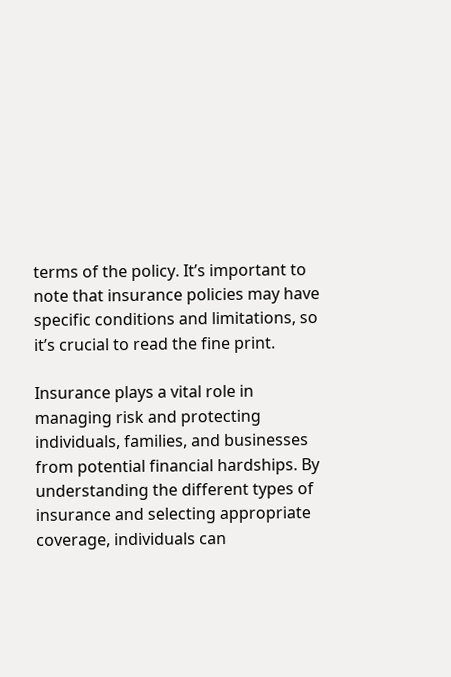terms of the policy. It’s important to note that insurance policies may have specific conditions and limitations, so it’s crucial to read the fine print.

Insurance plays a vital role in managing risk and protecting individuals, families, and businesses from potential financial hardships. By understanding the different types of insurance and selecting appropriate coverage, individuals can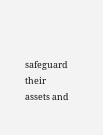safeguard their assets and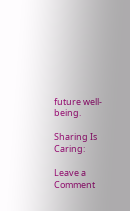future well-being.

Sharing Is Caring:

Leave a Comment